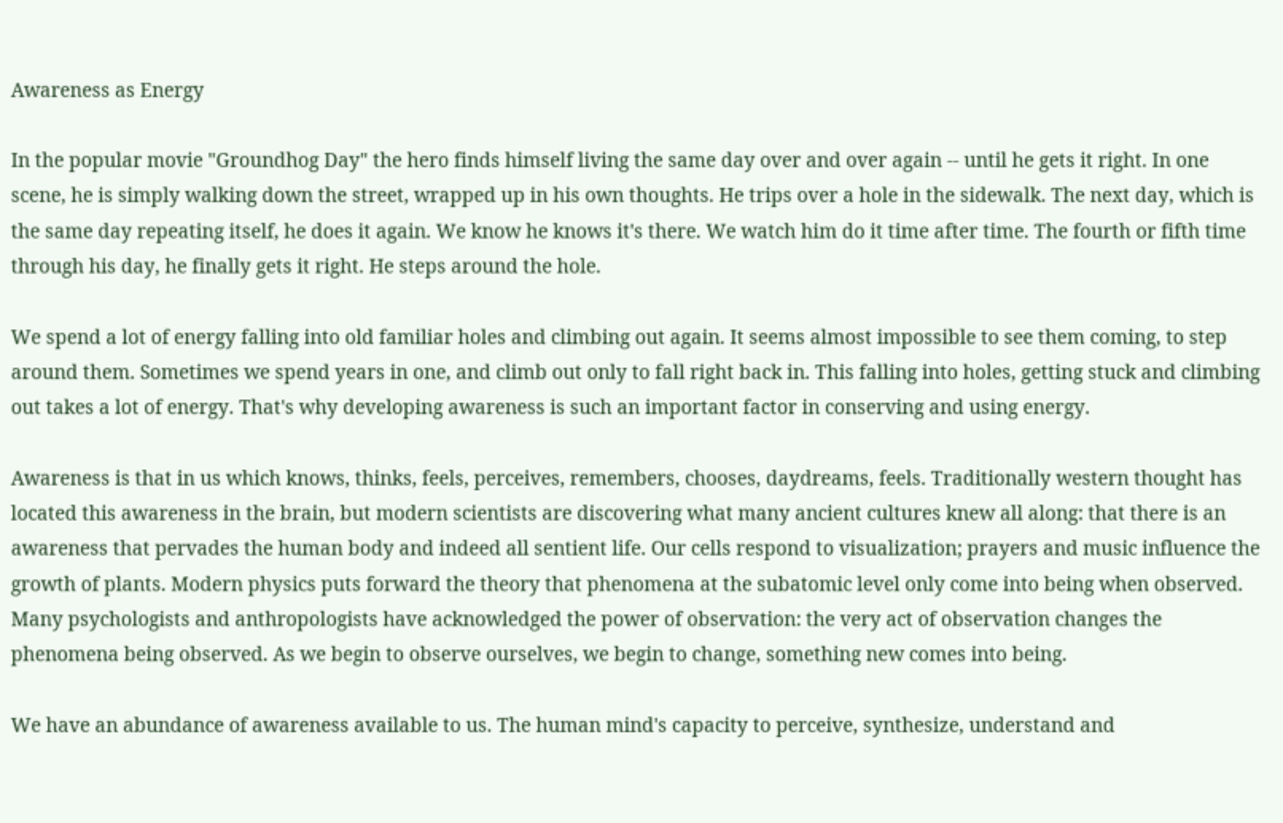Awareness as Energy

In the popular movie "Groundhog Day" the hero finds himself living the same day over and over again -- until he gets it right. In one scene, he is simply walking down the street, wrapped up in his own thoughts. He trips over a hole in the sidewalk. The next day, which is the same day repeating itself, he does it again. We know he knows it's there. We watch him do it time after time. The fourth or fifth time through his day, he finally gets it right. He steps around the hole.

We spend a lot of energy falling into old familiar holes and climbing out again. It seems almost impossible to see them coming, to step around them. Sometimes we spend years in one, and climb out only to fall right back in. This falling into holes, getting stuck and climbing out takes a lot of energy. That's why developing awareness is such an important factor in conserving and using energy.

Awareness is that in us which knows, thinks, feels, perceives, remembers, chooses, daydreams, feels. Traditionally western thought has located this awareness in the brain, but modern scientists are discovering what many ancient cultures knew all along: that there is an awareness that pervades the human body and indeed all sentient life. Our cells respond to visualization; prayers and music influence the growth of plants. Modern physics puts forward the theory that phenomena at the subatomic level only come into being when observed. Many psychologists and anthropologists have acknowledged the power of observation: the very act of observation changes the phenomena being observed. As we begin to observe ourselves, we begin to change, something new comes into being.

We have an abundance of awareness available to us. The human mind's capacity to perceive, synthesize, understand and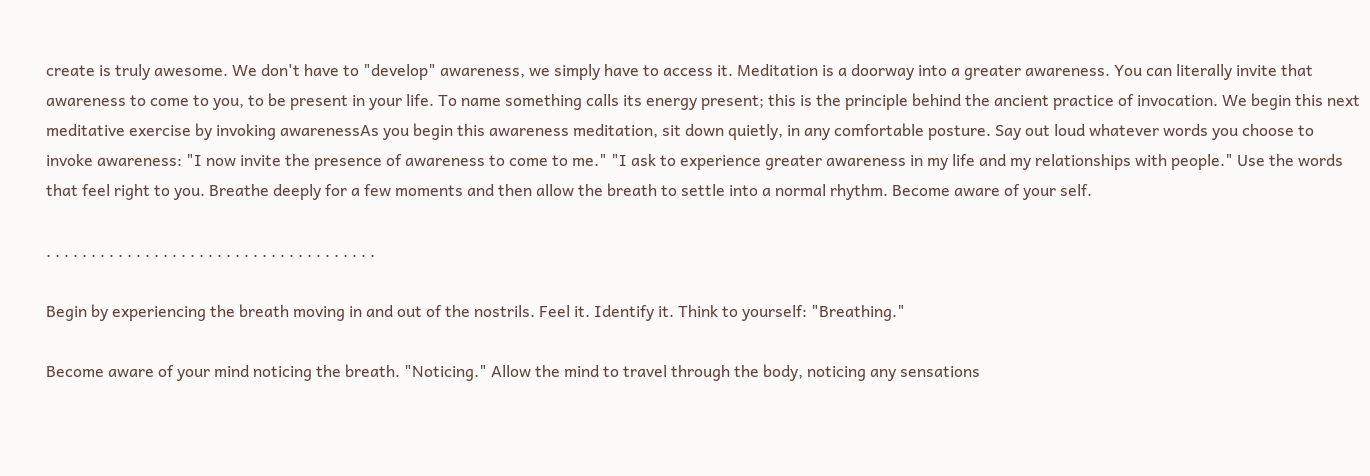create is truly awesome. We don't have to "develop" awareness, we simply have to access it. Meditation is a doorway into a greater awareness. You can literally invite that awareness to come to you, to be present in your life. To name something calls its energy present; this is the principle behind the ancient practice of invocation. We begin this next meditative exercise by invoking awarenessAs you begin this awareness meditation, sit down quietly, in any comfortable posture. Say out loud whatever words you choose to invoke awareness: "I now invite the presence of awareness to come to me." "I ask to experience greater awareness in my life and my relationships with people." Use the words that feel right to you. Breathe deeply for a few moments and then allow the breath to settle into a normal rhythm. Become aware of your self.

. . . . . . . . . . . . . . . . . . . . . . . . . . . . . . . . . . . . .

Begin by experiencing the breath moving in and out of the nostrils. Feel it. Identify it. Think to yourself: "Breathing."

Become aware of your mind noticing the breath. "Noticing." Allow the mind to travel through the body, noticing any sensations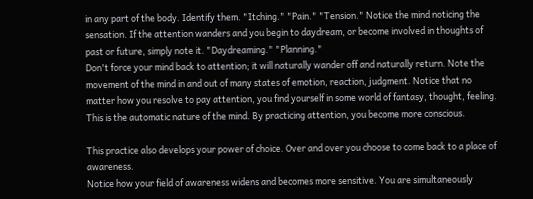in any part of the body. Identify them. "Itching." "Pain." "Tension." Notice the mind noticing the sensation. If the attention wanders and you begin to daydream, or become involved in thoughts of past or future, simply note it. "Daydreaming." "Planning."
Don't force your mind back to attention; it will naturally wander off and naturally return. Note the movement of the mind in and out of many states of emotion, reaction, judgment. Notice that no matter how you resolve to pay attention, you find yourself in some world of fantasy, thought, feeling. This is the automatic nature of the mind. By practicing attention, you become more conscious.

This practice also develops your power of choice. Over and over you choose to come back to a place of awareness.
Notice how your field of awareness widens and becomes more sensitive. You are simultaneously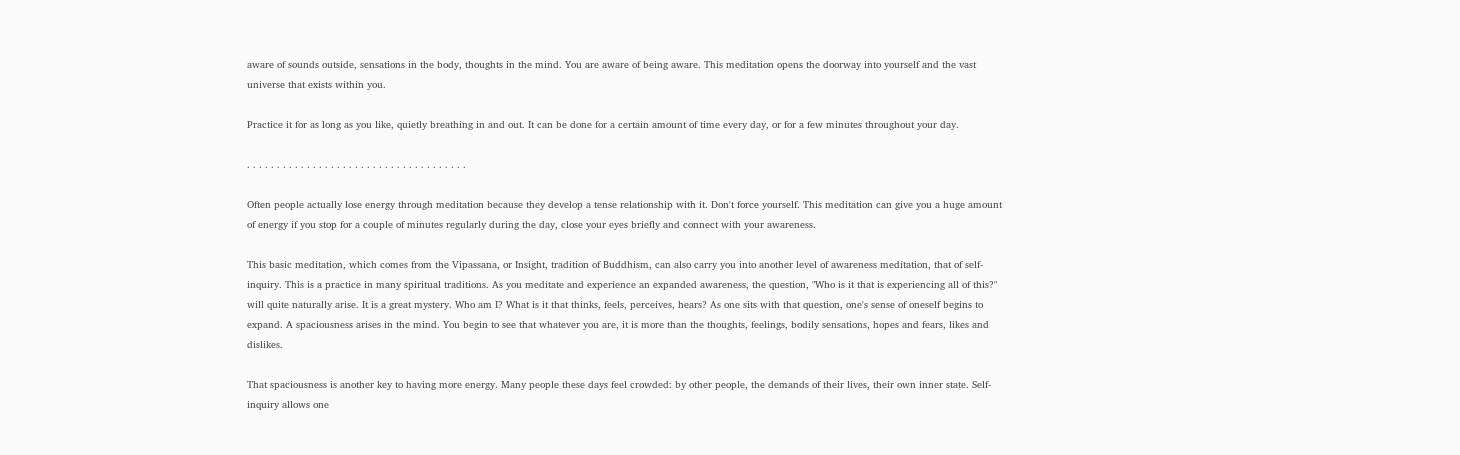aware of sounds outside, sensations in the body, thoughts in the mind. You are aware of being aware. This meditation opens the doorway into yourself and the vast universe that exists within you.

Practice it for as long as you like, quietly breathing in and out. It can be done for a certain amount of time every day, or for a few minutes throughout your day.

. . . . . . . . . . . . . . . . . . . . . . . . . . . . . . . . . . . . .

Often people actually lose energy through meditation because they develop a tense relationship with it. Don't force yourself. This meditation can give you a huge amount of energy if you stop for a couple of minutes regularly during the day, close your eyes briefly and connect with your awareness.

This basic meditation, which comes from the Vipassana, or Insight, tradition of Buddhism, can also carry you into another level of awareness meditation, that of self-inquiry. This is a practice in many spiritual traditions. As you meditate and experience an expanded awareness, the question, "Who is it that is experiencing all of this?" will quite naturally arise. It is a great mystery. Who am I? What is it that thinks, feels, perceives, hears? As one sits with that question, one's sense of oneself begins to expand. A spaciousness arises in the mind. You begin to see that whatever you are, it is more than the thoughts, feelings, bodily sensations, hopes and fears, likes and dislikes.

That spaciousness is another key to having more energy. Many people these days feel crowded: by other people, the demands of their lives, their own inner state. Self-inquiry allows one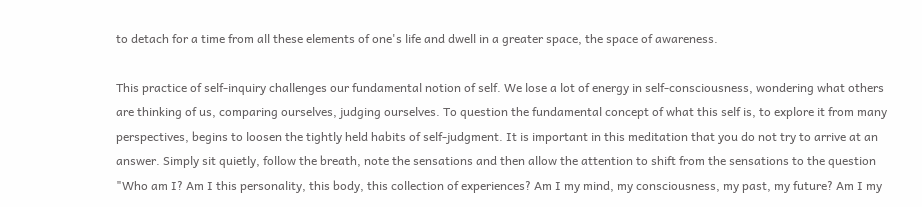to detach for a time from all these elements of one's life and dwell in a greater space, the space of awareness.

This practice of self-inquiry challenges our fundamental notion of self. We lose a lot of energy in self-consciousness, wondering what others are thinking of us, comparing ourselves, judging ourselves. To question the fundamental concept of what this self is, to explore it from many perspectives, begins to loosen the tightly held habits of self-judgment. It is important in this meditation that you do not try to arrive at an answer. Simply sit quietly, follow the breath, note the sensations and then allow the attention to shift from the sensations to the question "Who am I? Am I this personality, this body, this collection of experiences? Am I my mind, my consciousness, my past, my future? Am I my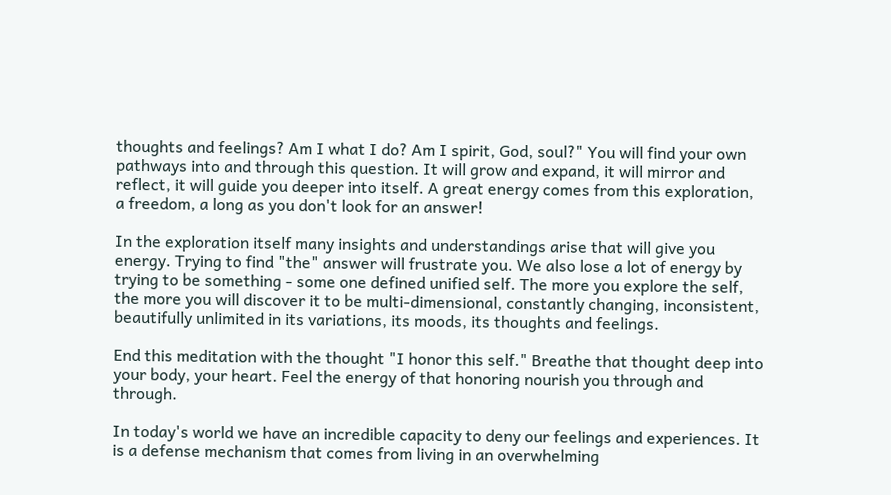thoughts and feelings? Am I what I do? Am I spirit, God, soul?" You will find your own pathways into and through this question. It will grow and expand, it will mirror and reflect, it will guide you deeper into itself. A great energy comes from this exploration, a freedom, a long as you don't look for an answer!

In the exploration itself many insights and understandings arise that will give you energy. Trying to find "the" answer will frustrate you. We also lose a lot of energy by trying to be something - some one defined unified self. The more you explore the self, the more you will discover it to be multi-dimensional, constantly changing, inconsistent, beautifully unlimited in its variations, its moods, its thoughts and feelings.

End this meditation with the thought "I honor this self." Breathe that thought deep into your body, your heart. Feel the energy of that honoring nourish you through and through.

In today's world we have an incredible capacity to deny our feelings and experiences. It is a defense mechanism that comes from living in an overwhelming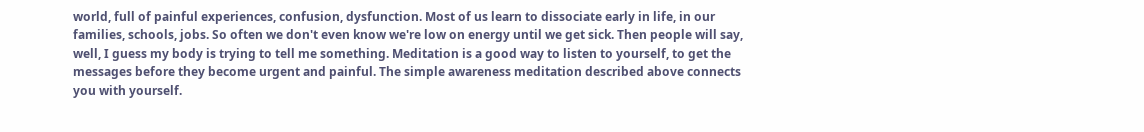world, full of painful experiences, confusion, dysfunction. Most of us learn to dissociate early in life, in our families, schools, jobs. So often we don't even know we're low on energy until we get sick. Then people will say, well, I guess my body is trying to tell me something. Meditation is a good way to listen to yourself, to get the messages before they become urgent and painful. The simple awareness meditation described above connects you with yourself.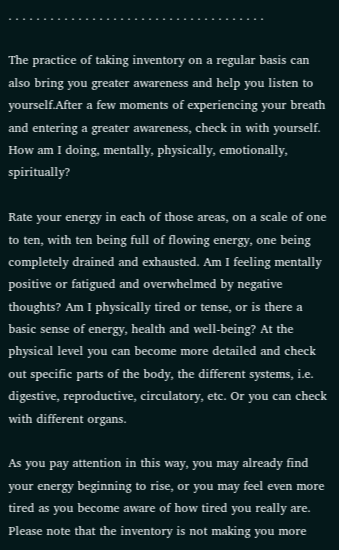. . . . . . . . . . . . . . . . . . . . . . . . . . . . . . . . . . . . .

The practice of taking inventory on a regular basis can also bring you greater awareness and help you listen to yourself.After a few moments of experiencing your breath and entering a greater awareness, check in with yourself. How am I doing, mentally, physically, emotionally, spiritually?

Rate your energy in each of those areas, on a scale of one to ten, with ten being full of flowing energy, one being completely drained and exhausted. Am I feeling mentally positive or fatigued and overwhelmed by negative thoughts? Am I physically tired or tense, or is there a basic sense of energy, health and well-being? At the physical level you can become more detailed and check out specific parts of the body, the different systems, i.e. digestive, reproductive, circulatory, etc. Or you can check with different organs.

As you pay attention in this way, you may already find your energy beginning to rise, or you may feel even more tired as you become aware of how tired you really are. Please note that the inventory is not making you more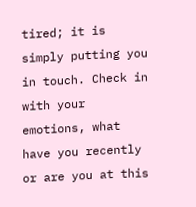tired; it is simply putting you in touch. Check in with your emotions, what have you recently or are you at this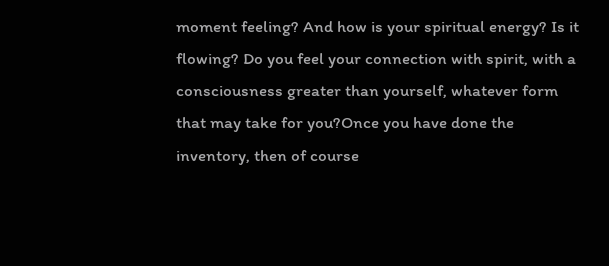moment feeling? And how is your spiritual energy? Is it flowing? Do you feel your connection with spirit, with a consciousness greater than yourself, whatever form that may take for you?Once you have done the inventory, then of course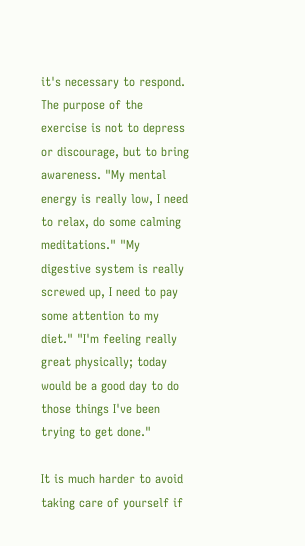it's necessary to respond. The purpose of the exercise is not to depress or discourage, but to bring awareness. "My mental energy is really low, I need to relax, do some calming meditations." "My digestive system is really screwed up, I need to pay some attention to my diet." "I'm feeling really great physically; today would be a good day to do those things I've been trying to get done."

It is much harder to avoid taking care of yourself if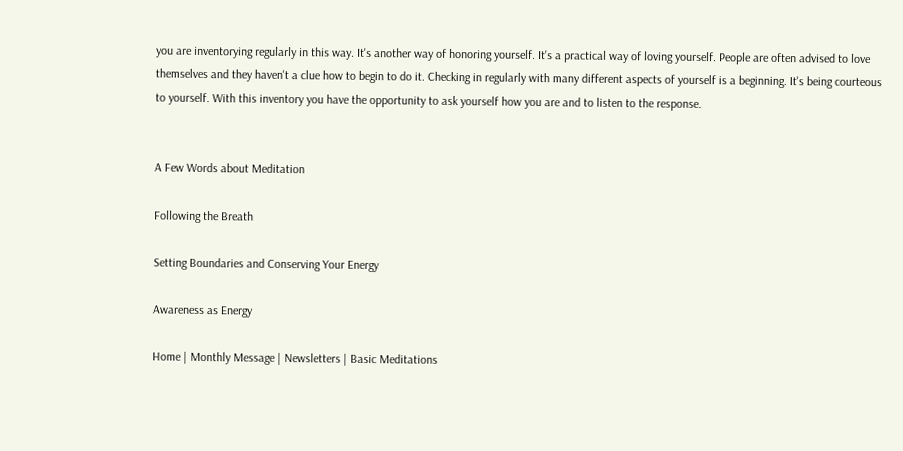you are inventorying regularly in this way. It's another way of honoring yourself. It's a practical way of loving yourself. People are often advised to love themselves and they haven't a clue how to begin to do it. Checking in regularly with many different aspects of yourself is a beginning. It's being courteous to yourself. With this inventory you have the opportunity to ask yourself how you are and to listen to the response.


A Few Words about Meditation

Following the Breath

Setting Boundaries and Conserving Your Energy

Awareness as Energy

Home | Monthly Message | Newsletters | Basic Meditations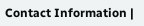Contact Information |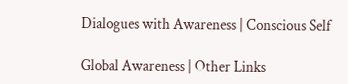Dialogues with Awareness | Conscious Self

Global Awareness | Other Links